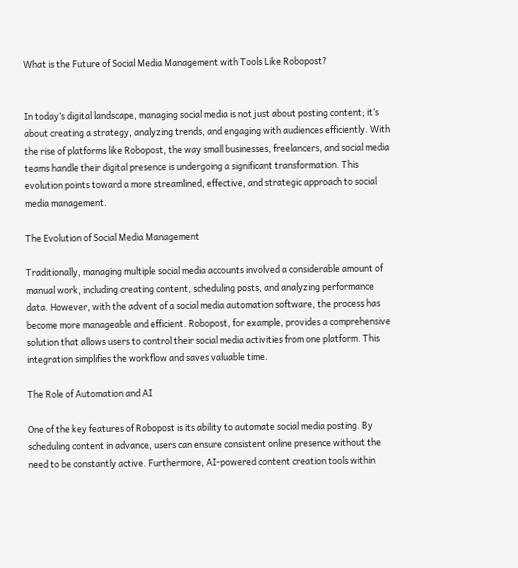What is the Future of Social Media Management with Tools Like Robopost?


In today’s digital landscape, managing social media is not just about posting content; it’s about creating a strategy, analyzing trends, and engaging with audiences efficiently. With the rise of platforms like Robopost, the way small businesses, freelancers, and social media teams handle their digital presence is undergoing a significant transformation. This evolution points toward a more streamlined, effective, and strategic approach to social media management.

The Evolution of Social Media Management

Traditionally, managing multiple social media accounts involved a considerable amount of manual work, including creating content, scheduling posts, and analyzing performance data. However, with the advent of a social media automation software, the process has become more manageable and efficient. Robopost, for example, provides a comprehensive solution that allows users to control their social media activities from one platform. This integration simplifies the workflow and saves valuable time.

The Role of Automation and AI

One of the key features of Robopost is its ability to automate social media posting. By scheduling content in advance, users can ensure consistent online presence without the need to be constantly active. Furthermore, AI-powered content creation tools within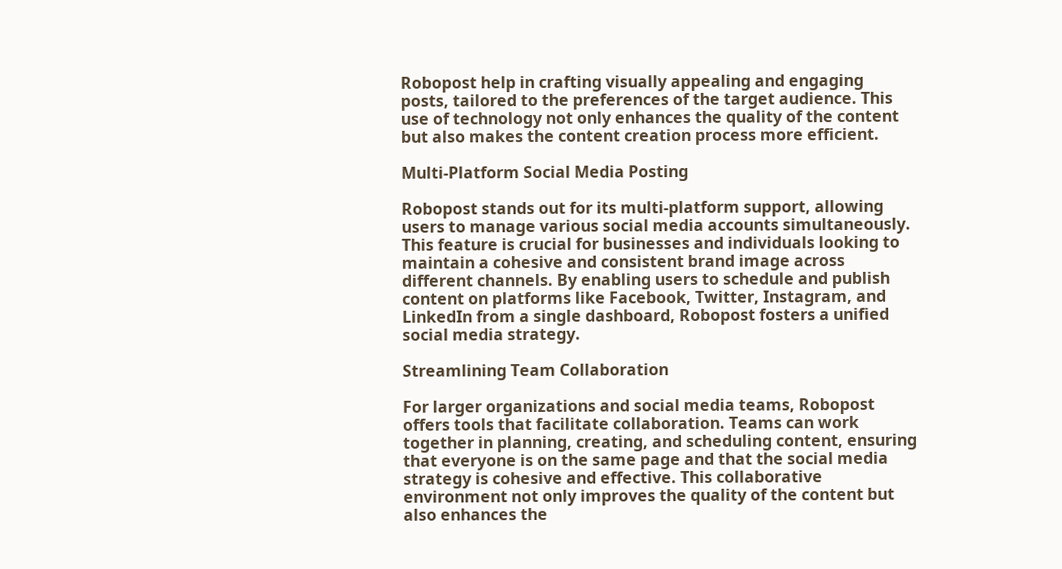Robopost help in crafting visually appealing and engaging posts, tailored to the preferences of the target audience. This use of technology not only enhances the quality of the content but also makes the content creation process more efficient.

Multi-Platform Social Media Posting

Robopost stands out for its multi-platform support, allowing users to manage various social media accounts simultaneously. This feature is crucial for businesses and individuals looking to maintain a cohesive and consistent brand image across different channels. By enabling users to schedule and publish content on platforms like Facebook, Twitter, Instagram, and LinkedIn from a single dashboard, Robopost fosters a unified social media strategy.

Streamlining Team Collaboration

For larger organizations and social media teams, Robopost offers tools that facilitate collaboration. Teams can work together in planning, creating, and scheduling content, ensuring that everyone is on the same page and that the social media strategy is cohesive and effective. This collaborative environment not only improves the quality of the content but also enhances the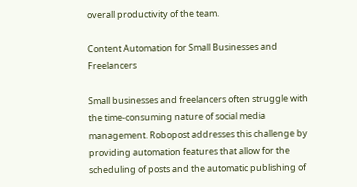overall productivity of the team.

Content Automation for Small Businesses and Freelancers

Small businesses and freelancers often struggle with the time-consuming nature of social media management. Robopost addresses this challenge by providing automation features that allow for the scheduling of posts and the automatic publishing of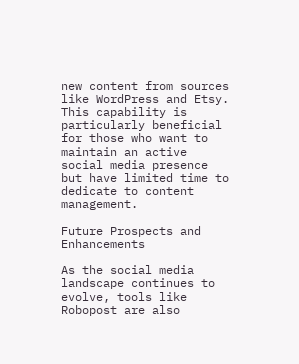new content from sources like WordPress and Etsy. This capability is particularly beneficial for those who want to maintain an active social media presence but have limited time to dedicate to content management.

Future Prospects and Enhancements

As the social media landscape continues to evolve, tools like Robopost are also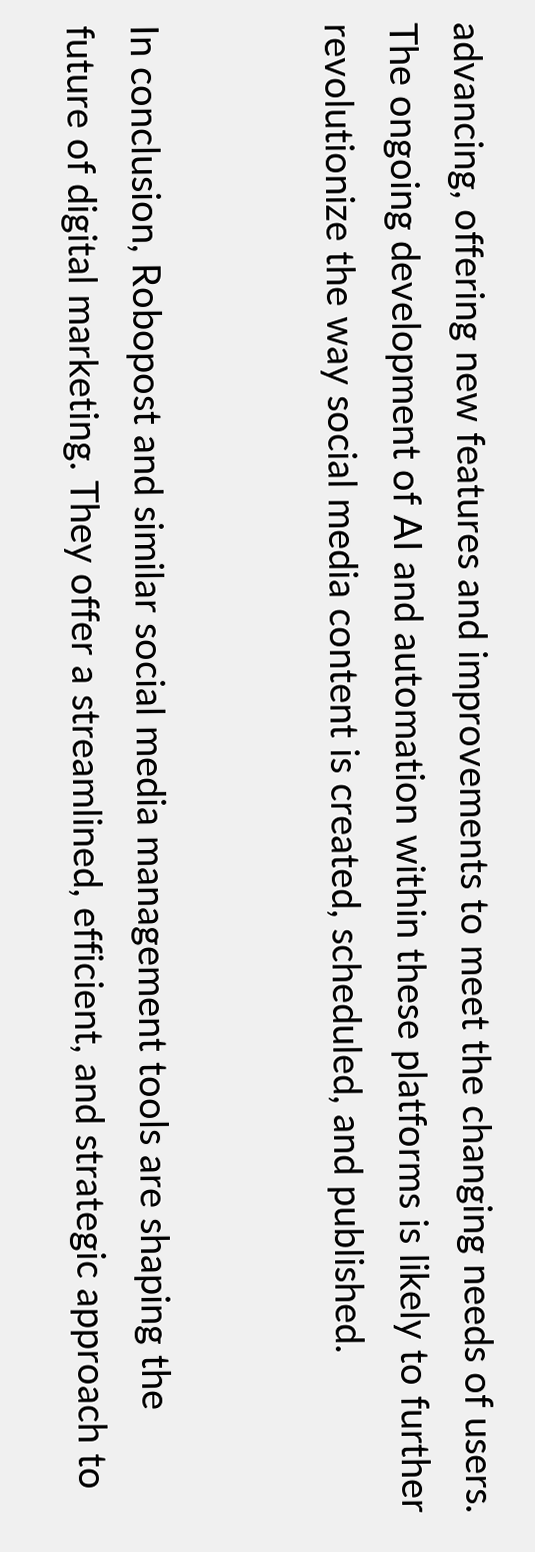advancing, offering new features and improvements to meet the changing needs of users. The ongoing development of AI and automation within these platforms is likely to further revolutionize the way social media content is created, scheduled, and published.


In conclusion, Robopost and similar social media management tools are shaping the future of digital marketing. They offer a streamlined, efficient, and strategic approach to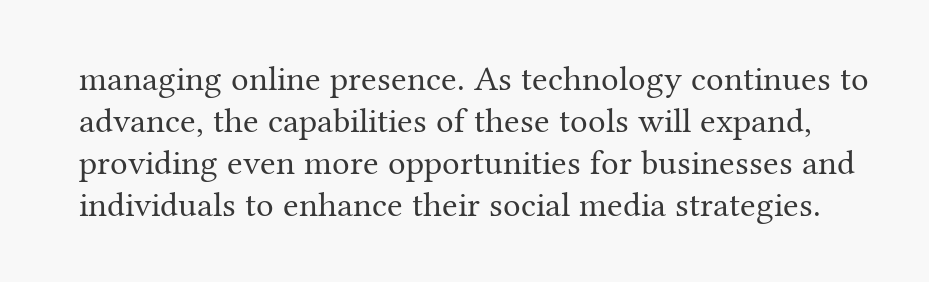managing online presence. As technology continues to advance, the capabilities of these tools will expand, providing even more opportunities for businesses and individuals to enhance their social media strategies.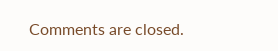Comments are closed.